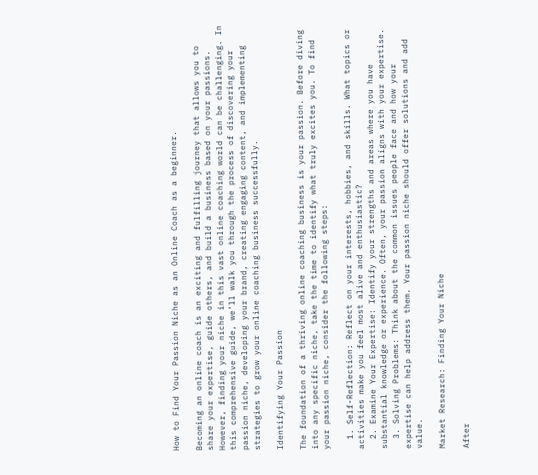How to Find Your Passion Niche as an Online Coach as a beginner.

Becoming an online coach is an exciting and fulfilling journey that allows you to share your expertise, guide others, and build a business based on your passions. However, finding your niche in this vast online coaching world can be challenging. In this comprehensive guide, we’ll walk you through the process of discovering your passion niche, developing your brand, creating engaging content, and implementing strategies to grow your online coaching business successfully.

Identifying Your Passion

The foundation of a thriving online coaching business is your passion. Before diving into any specific niche, take the time to identify what truly excites you. To find your passion niche, consider the following steps:

  1. Self-Reflection: Reflect on your interests, hobbies, and skills. What topics or activities make you feel most alive and enthusiastic?
  2. Examine Your Expertise: Identify your strengths and areas where you have substantial knowledge or experience. Often, your passion aligns with your expertise.
  3. Solving Problems: Think about the common issues people face and how your expertise can help address them. Your passion niche should offer solutions and add value.

Market Research: Finding Your Niche

After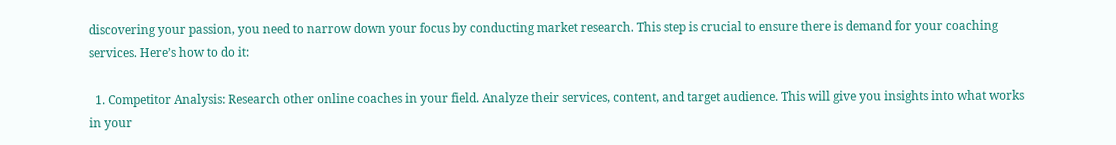discovering your passion, you need to narrow down your focus by conducting market research. This step is crucial to ensure there is demand for your coaching services. Here’s how to do it:

  1. Competitor Analysis: Research other online coaches in your field. Analyze their services, content, and target audience. This will give you insights into what works in your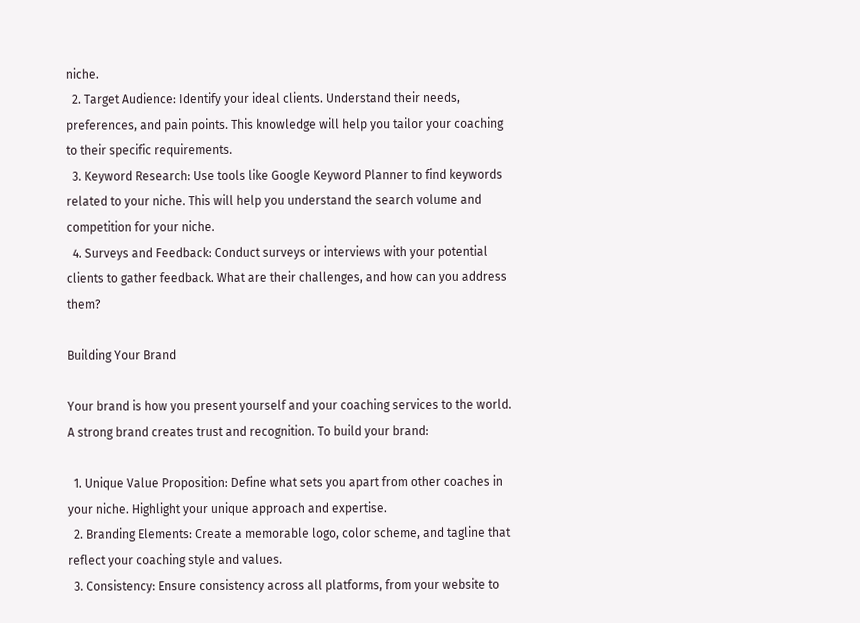niche.
  2. Target Audience: Identify your ideal clients. Understand their needs, preferences, and pain points. This knowledge will help you tailor your coaching to their specific requirements.
  3. Keyword Research: Use tools like Google Keyword Planner to find keywords related to your niche. This will help you understand the search volume and competition for your niche.
  4. Surveys and Feedback: Conduct surveys or interviews with your potential clients to gather feedback. What are their challenges, and how can you address them?

Building Your Brand

Your brand is how you present yourself and your coaching services to the world. A strong brand creates trust and recognition. To build your brand:

  1. Unique Value Proposition: Define what sets you apart from other coaches in your niche. Highlight your unique approach and expertise.
  2. Branding Elements: Create a memorable logo, color scheme, and tagline that reflect your coaching style and values.
  3. Consistency: Ensure consistency across all platforms, from your website to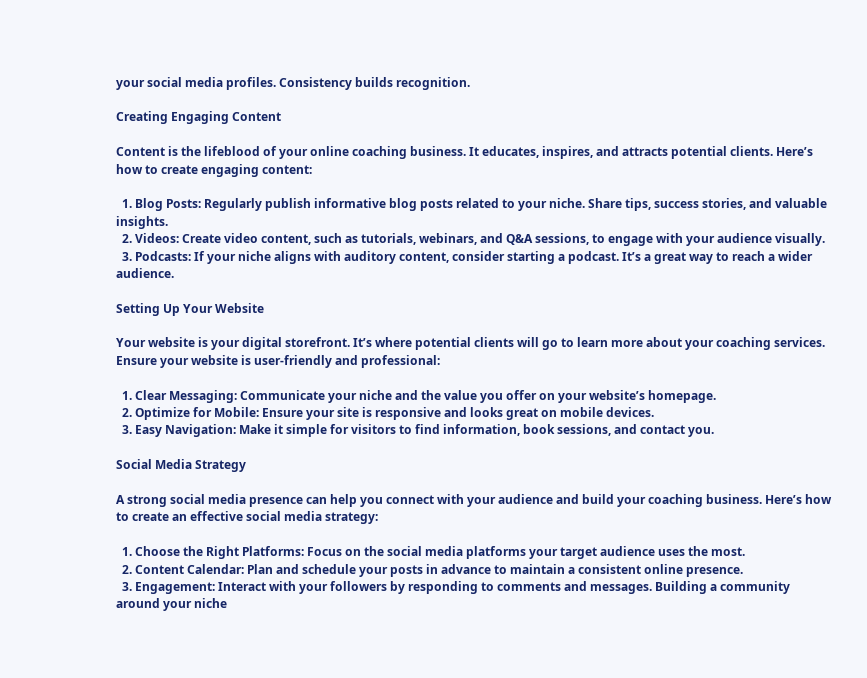your social media profiles. Consistency builds recognition.

Creating Engaging Content

Content is the lifeblood of your online coaching business. It educates, inspires, and attracts potential clients. Here’s how to create engaging content:

  1. Blog Posts: Regularly publish informative blog posts related to your niche. Share tips, success stories, and valuable insights.
  2. Videos: Create video content, such as tutorials, webinars, and Q&A sessions, to engage with your audience visually.
  3. Podcasts: If your niche aligns with auditory content, consider starting a podcast. It’s a great way to reach a wider audience.

Setting Up Your Website

Your website is your digital storefront. It’s where potential clients will go to learn more about your coaching services. Ensure your website is user-friendly and professional:

  1. Clear Messaging: Communicate your niche and the value you offer on your website’s homepage.
  2. Optimize for Mobile: Ensure your site is responsive and looks great on mobile devices.
  3. Easy Navigation: Make it simple for visitors to find information, book sessions, and contact you.

Social Media Strategy

A strong social media presence can help you connect with your audience and build your coaching business. Here’s how to create an effective social media strategy:

  1. Choose the Right Platforms: Focus on the social media platforms your target audience uses the most.
  2. Content Calendar: Plan and schedule your posts in advance to maintain a consistent online presence.
  3. Engagement: Interact with your followers by responding to comments and messages. Building a community around your niche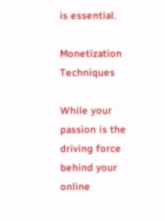is essential.

Monetization Techniques

While your passion is the driving force behind your online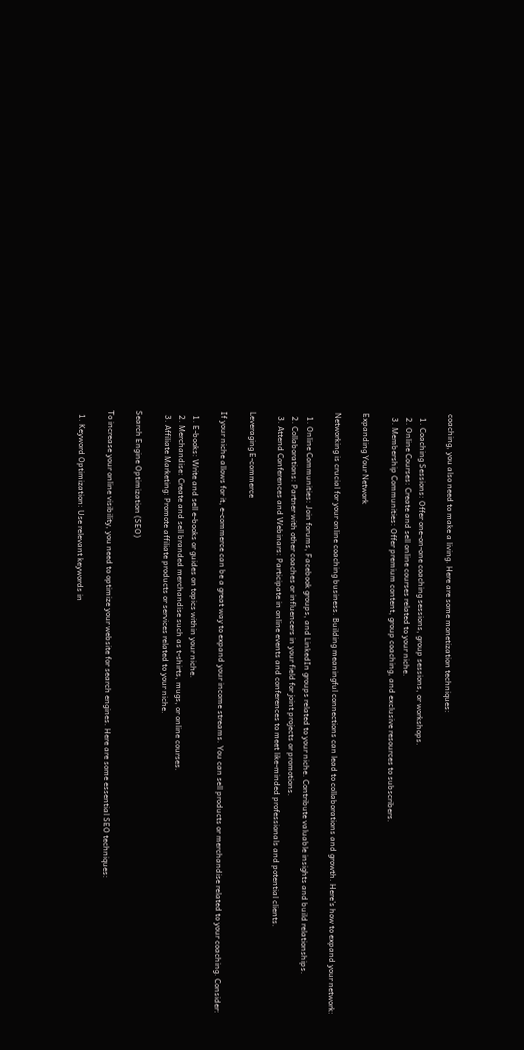coaching, you also need to make a living. Here are some monetization techniques:

  1. Coaching Sessions: Offer one-on-one coaching sessions, group sessions, or workshops.
  2. Online Courses: Create and sell online courses related to your niche.
  3. Membership Communities: Offer premium content, group coaching, and exclusive resources to subscribers.

Expanding Your Network

Networking is crucial for your online coaching business. Building meaningful connections can lead to collaborations and growth. Here’s how to expand your network:

  1. Online Communities: Join forums, Facebook groups, and LinkedIn groups related to your niche. Contribute valuable insights and build relationships.
  2. Collaborations: Partner with other coaches or influencers in your field for joint projects or promotions.
  3. Attend Conferences and Webinars: Participate in online events and conferences to meet like-minded professionals and potential clients.

Leveraging E-commerce

If your niche allows for it, e-commerce can be a great way to expand your income streams. You can sell products or merchandise related to your coaching. Consider:

  1. E-books: Write and sell e-books or guides on topics within your niche.
  2. Merchandise: Create and sell branded merchandise such as t-shirts, mugs, or online courses.
  3. Affiliate Marketing: Promote affiliate products or services related to your niche.

Search Engine Optimization (SEO)

To increase your online visibility, you need to optimize your website for search engines. Here are some essential SEO techniques:

  1. Keyword Optimization: Use relevant keywords in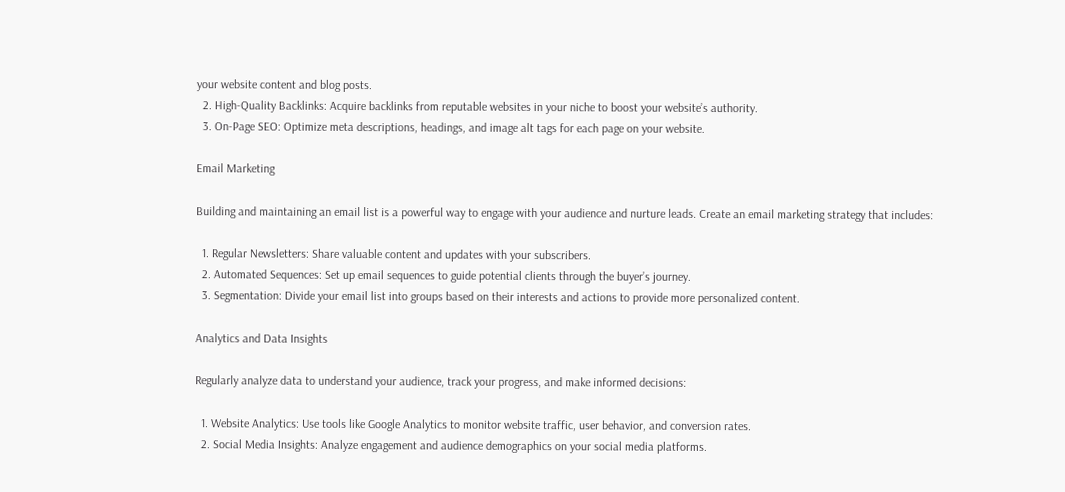your website content and blog posts.
  2. High-Quality Backlinks: Acquire backlinks from reputable websites in your niche to boost your website’s authority.
  3. On-Page SEO: Optimize meta descriptions, headings, and image alt tags for each page on your website.

Email Marketing

Building and maintaining an email list is a powerful way to engage with your audience and nurture leads. Create an email marketing strategy that includes:

  1. Regular Newsletters: Share valuable content and updates with your subscribers.
  2. Automated Sequences: Set up email sequences to guide potential clients through the buyer’s journey.
  3. Segmentation: Divide your email list into groups based on their interests and actions to provide more personalized content.

Analytics and Data Insights

Regularly analyze data to understand your audience, track your progress, and make informed decisions:

  1. Website Analytics: Use tools like Google Analytics to monitor website traffic, user behavior, and conversion rates.
  2. Social Media Insights: Analyze engagement and audience demographics on your social media platforms.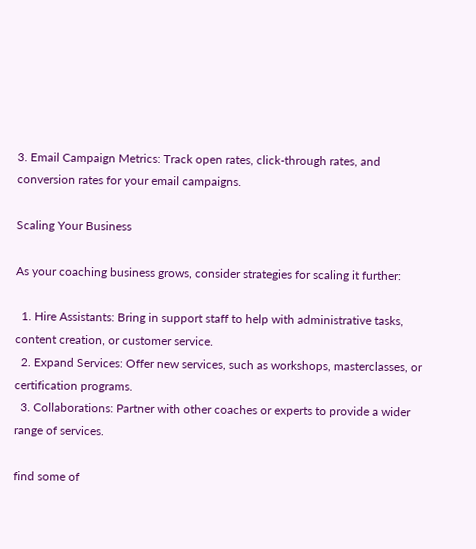3. Email Campaign Metrics: Track open rates, click-through rates, and conversion rates for your email campaigns.

Scaling Your Business

As your coaching business grows, consider strategies for scaling it further:

  1. Hire Assistants: Bring in support staff to help with administrative tasks, content creation, or customer service.
  2. Expand Services: Offer new services, such as workshops, masterclasses, or certification programs.
  3. Collaborations: Partner with other coaches or experts to provide a wider range of services.

find some of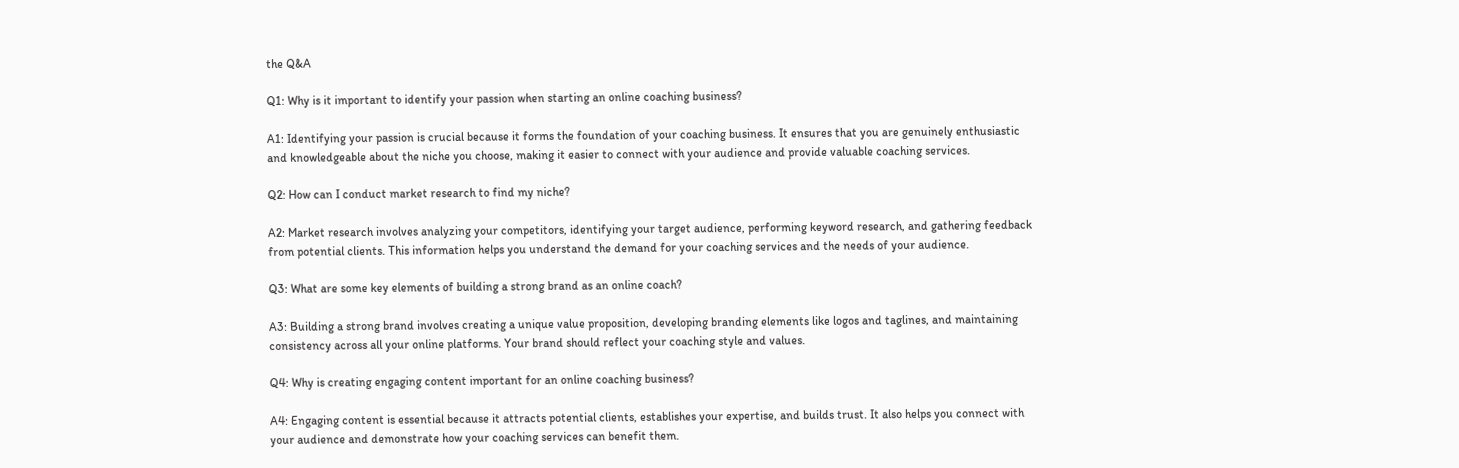the Q&A

Q1: Why is it important to identify your passion when starting an online coaching business?

A1: Identifying your passion is crucial because it forms the foundation of your coaching business. It ensures that you are genuinely enthusiastic and knowledgeable about the niche you choose, making it easier to connect with your audience and provide valuable coaching services.

Q2: How can I conduct market research to find my niche?

A2: Market research involves analyzing your competitors, identifying your target audience, performing keyword research, and gathering feedback from potential clients. This information helps you understand the demand for your coaching services and the needs of your audience.

Q3: What are some key elements of building a strong brand as an online coach?

A3: Building a strong brand involves creating a unique value proposition, developing branding elements like logos and taglines, and maintaining consistency across all your online platforms. Your brand should reflect your coaching style and values.

Q4: Why is creating engaging content important for an online coaching business?

A4: Engaging content is essential because it attracts potential clients, establishes your expertise, and builds trust. It also helps you connect with your audience and demonstrate how your coaching services can benefit them.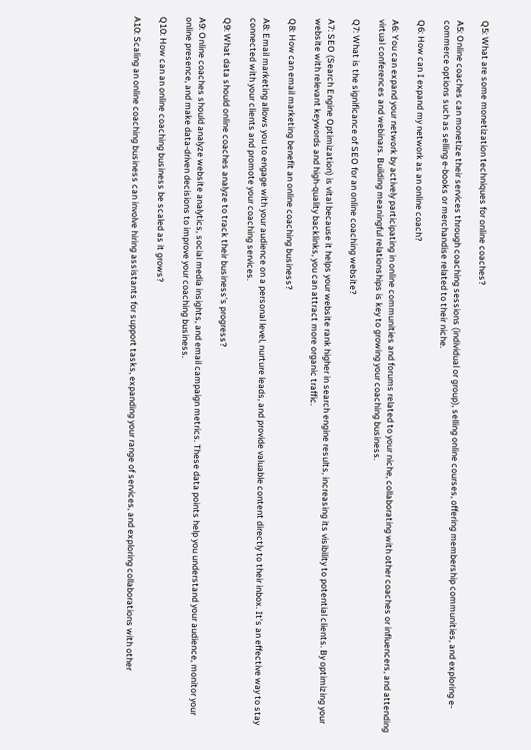Q5: What are some monetization techniques for online coaches?

A5: Online coaches can monetize their services through coaching sessions (individual or group), selling online courses, offering membership communities, and exploring e-commerce options such as selling e-books or merchandise related to their niche.

Q6: How can I expand my network as an online coach?

A6: You can expand your network by actively participating in online communities and forums related to your niche, collaborating with other coaches or influencers, and attending virtual conferences and webinars. Building meaningful relationships is key to growing your coaching business.

Q7: What is the significance of SEO for an online coaching website?

A7: SEO (Search Engine Optimization) is vital because it helps your website rank higher in search engine results, increasing its visibility to potential clients. By optimizing your website with relevant keywords and high-quality backlinks, you can attract more organic traffic.

Q8: How can email marketing benefit an online coaching business?

A8: Email marketing allows you to engage with your audience on a personal level, nurture leads, and provide valuable content directly to their inbox. It’s an effective way to stay connected with your clients and promote your coaching services.

Q9: What data should online coaches analyze to track their business’s progress?

A9: Online coaches should analyze website analytics, social media insights, and email campaign metrics. These data points help you understand your audience, monitor your online presence, and make data-driven decisions to improve your coaching business.

Q10: How can an online coaching business be scaled as it grows?

A10: Scaling an online coaching business can involve hiring assistants for support tasks, expanding your range of services, and exploring collaborations with other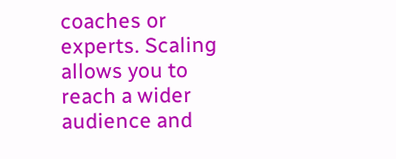coaches or experts. Scaling allows you to reach a wider audience and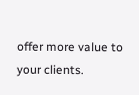offer more value to your clients.